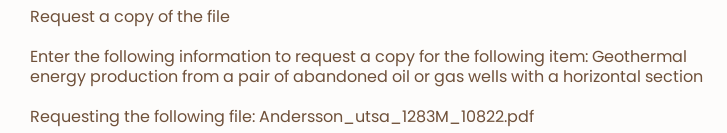Request a copy of the file

Enter the following information to request a copy for the following item: Geothermal energy production from a pair of abandoned oil or gas wells with a horizontal section

Requesting the following file: Andersson_utsa_1283M_10822.pdf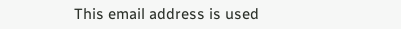This email address is used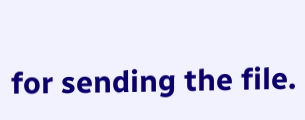for sending the file.